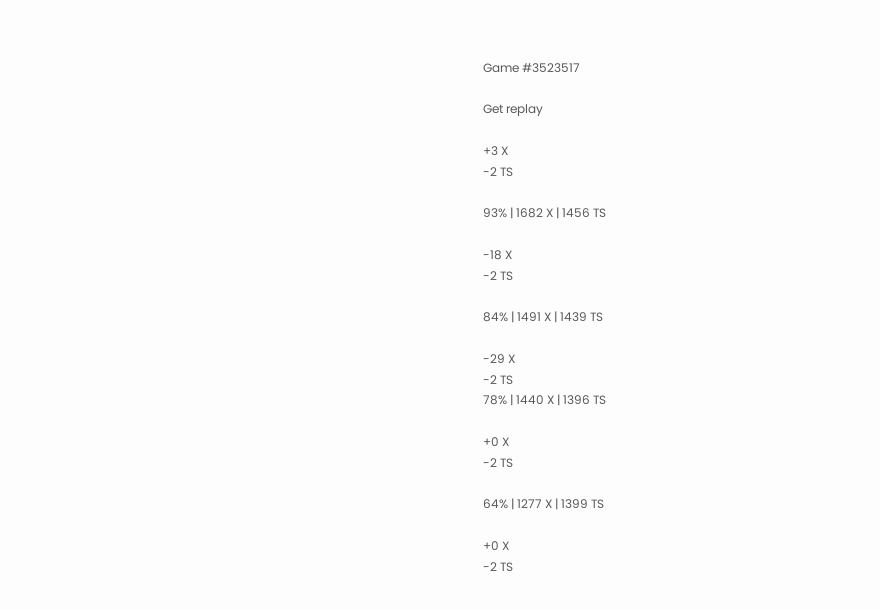Game #3523517

Get replay

+3 X
-2 TS

93% | 1682 X | 1456 TS

-18 X
-2 TS

84% | 1491 X | 1439 TS

-29 X
-2 TS
78% | 1440 X | 1396 TS

+0 X
-2 TS

64% | 1277 X | 1399 TS

+0 X
-2 TS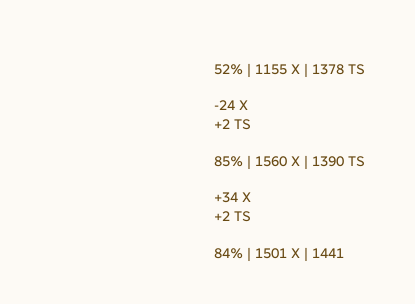52% | 1155 X | 1378 TS

-24 X
+2 TS

85% | 1560 X | 1390 TS

+34 X
+2 TS

84% | 1501 X | 1441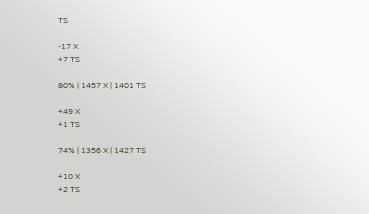TS

-17 X
+7 TS

80% | 1457 X | 1401 TS

+49 X
+1 TS

74% | 1356 X | 1427 TS

+10 X
+2 TS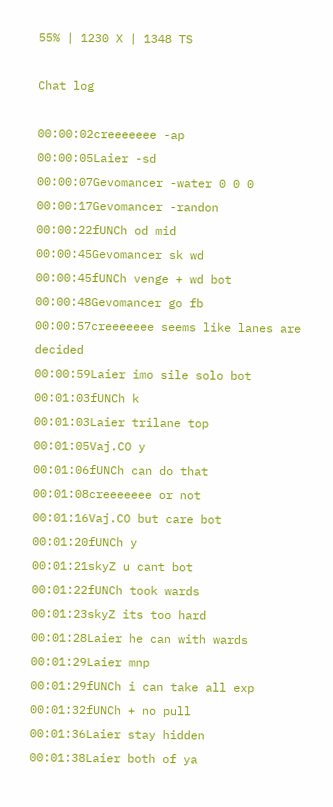55% | 1230 X | 1348 TS

Chat log

00:00:02creeeeeee -ap
00:00:05Laier -sd
00:00:07Gevomancer -water 0 0 0
00:00:17Gevomancer -randon
00:00:22fUNCh od mid
00:00:45Gevomancer sk wd
00:00:45fUNCh venge + wd bot
00:00:48Gevomancer go fb
00:00:57creeeeeee seems like lanes are decided
00:00:59Laier imo sile solo bot
00:01:03fUNCh k
00:01:03Laier trilane top
00:01:05Vaj.CO y
00:01:06fUNCh can do that
00:01:08creeeeeee or not
00:01:16Vaj.CO but care bot
00:01:20fUNCh y
00:01:21skyZ u cant bot
00:01:22fUNCh took wards
00:01:23skyZ its too hard
00:01:28Laier he can with wards
00:01:29Laier mnp
00:01:29fUNCh i can take all exp
00:01:32fUNCh + no pull
00:01:36Laier stay hidden
00:01:38Laier both of ya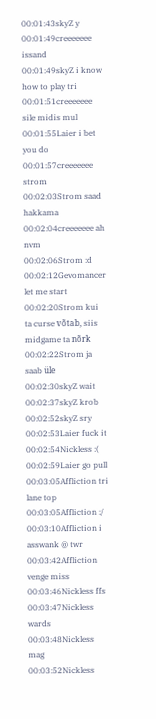00:01:43skyZ y
00:01:49creeeeeee issand
00:01:49skyZ i know how to play tri
00:01:51creeeeeee sile midis mul
00:01:55Laier i bet you do
00:01:57creeeeeee strom
00:02:03Strom saad hakkama
00:02:04creeeeeee ah nvm
00:02:06Strom :d
00:02:12Gevomancer let me start
00:02:20Strom kui ta curse võtab, siis midgame ta nõrk
00:02:22Strom ja saab üle
00:02:30skyZ wait
00:02:37skyZ krob
00:02:52skyZ sry
00:02:53Laier fuck it
00:02:54Nickless :(
00:02:59Laier go pull
00:03:05Affliction tri lane top
00:03:05Affliction :/
00:03:10Affliction i asswank @ twr
00:03:42Affliction venge miss
00:03:46Nickless ffs
00:03:47Nickless wards
00:03:48Nickless mag
00:03:52Nickless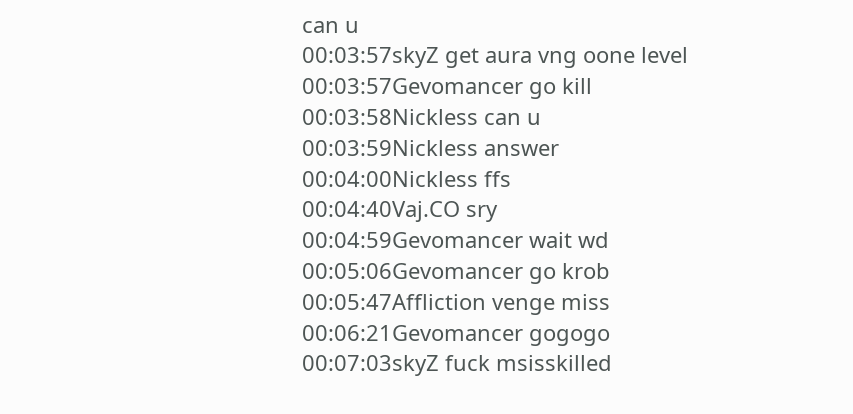can u
00:03:57skyZ get aura vng oone level
00:03:57Gevomancer go kill
00:03:58Nickless can u
00:03:59Nickless answer
00:04:00Nickless ffs
00:04:40Vaj.CO sry
00:04:59Gevomancer wait wd
00:05:06Gevomancer go krob
00:05:47Affliction venge miss
00:06:21Gevomancer gogogo
00:07:03skyZ fuck msisskilled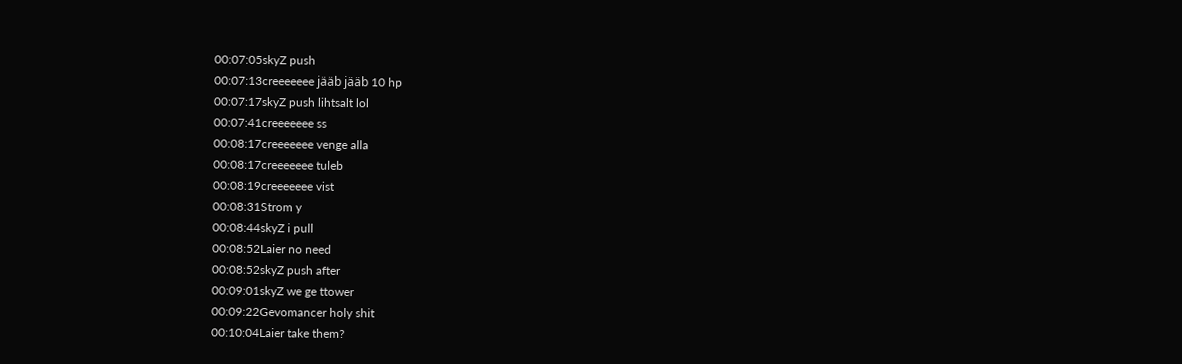00:07:05skyZ push
00:07:13creeeeeee jääb jääb 10 hp
00:07:17skyZ push lihtsalt lol
00:07:41creeeeeee ss
00:08:17creeeeeee venge alla
00:08:17creeeeeee tuleb
00:08:19creeeeeee vist
00:08:31Strom y
00:08:44skyZ i pull
00:08:52Laier no need
00:08:52skyZ push after
00:09:01skyZ we ge ttower
00:09:22Gevomancer holy shit
00:10:04Laier take them?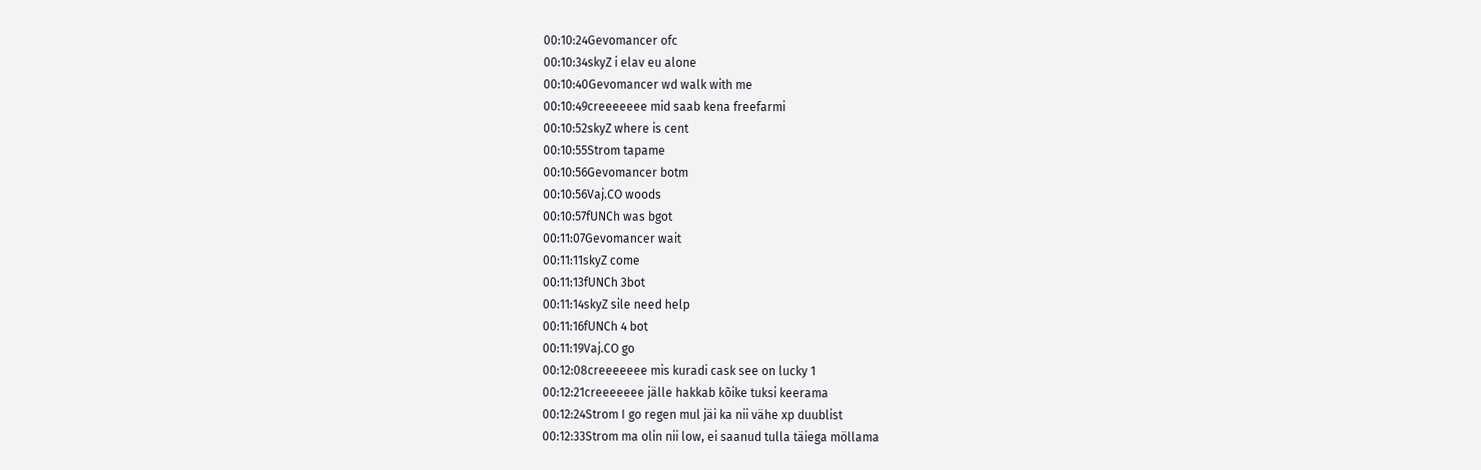00:10:24Gevomancer ofc
00:10:34skyZ i elav eu alone
00:10:40Gevomancer wd walk with me
00:10:49creeeeeee mid saab kena freefarmi
00:10:52skyZ where is cent
00:10:55Strom tapame
00:10:56Gevomancer botm
00:10:56Vaj.CO woods
00:10:57fUNCh was bgot
00:11:07Gevomancer wait
00:11:11skyZ come
00:11:13fUNCh 3bot
00:11:14skyZ sile need help
00:11:16fUNCh 4 bot
00:11:19Vaj.CO go
00:12:08creeeeeee mis kuradi cask see on lucky 1
00:12:21creeeeeee jälle hakkab kõike tuksi keerama
00:12:24Strom I go regen mul jäi ka nii vähe xp duublist
00:12:33Strom ma olin nii low, ei saanud tulla täiega möllama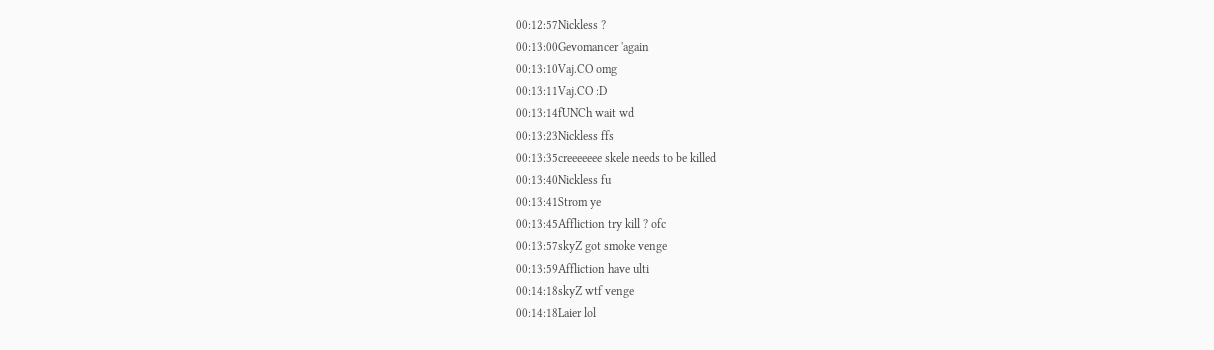00:12:57Nickless ?
00:13:00Gevomancer 'again
00:13:10Vaj.CO omg
00:13:11Vaj.CO :D
00:13:14fUNCh wait wd
00:13:23Nickless ffs
00:13:35creeeeeee skele needs to be killed
00:13:40Nickless fu
00:13:41Strom ye
00:13:45Affliction try kill ? ofc
00:13:57skyZ got smoke venge
00:13:59Affliction have ulti
00:14:18skyZ wtf venge
00:14:18Laier lol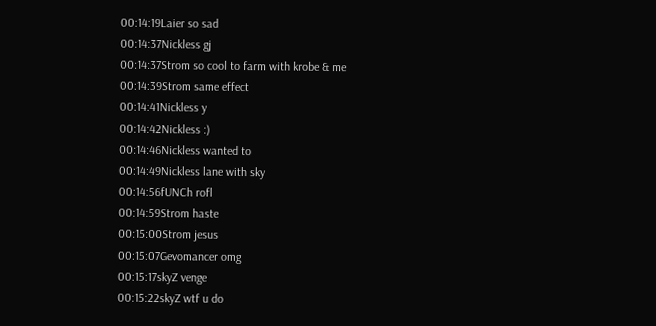00:14:19Laier so sad
00:14:37Nickless gj
00:14:37Strom so cool to farm with krobe & me
00:14:39Strom same effect
00:14:41Nickless y
00:14:42Nickless :)
00:14:46Nickless wanted to
00:14:49Nickless lane with sky
00:14:56fUNCh rofl
00:14:59Strom haste
00:15:00Strom jesus
00:15:07Gevomancer omg
00:15:17skyZ venge
00:15:22skyZ wtf u do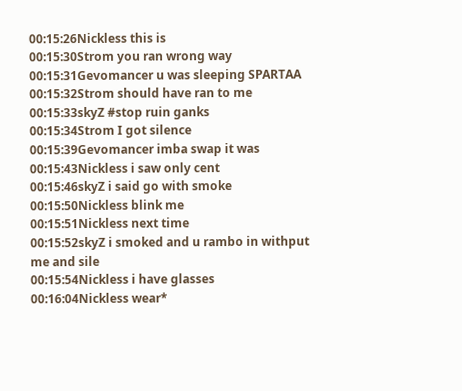00:15:26Nickless this is
00:15:30Strom you ran wrong way
00:15:31Gevomancer u was sleeping SPARTAA
00:15:32Strom should have ran to me
00:15:33skyZ #stop ruin ganks
00:15:34Strom I got silence
00:15:39Gevomancer imba swap it was
00:15:43Nickless i saw only cent
00:15:46skyZ i said go with smoke
00:15:50Nickless blink me
00:15:51Nickless next time
00:15:52skyZ i smoked and u rambo in withput me and sile
00:15:54Nickless i have glasses
00:16:04Nickless wear*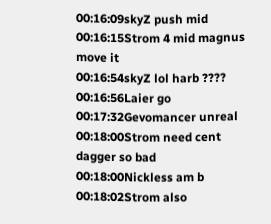00:16:09skyZ push mid
00:16:15Strom 4 mid magnus move it
00:16:54skyZ lol harb ????
00:16:56Laier go
00:17:32Gevomancer unreal
00:18:00Strom need cent dagger so bad
00:18:00Nickless am b
00:18:02Strom also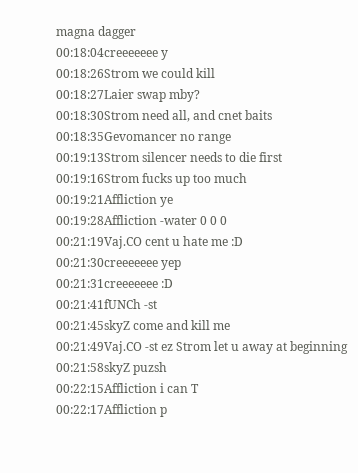magna dagger
00:18:04creeeeeee y
00:18:26Strom we could kill
00:18:27Laier swap mby?
00:18:30Strom need all, and cnet baits
00:18:35Gevomancer no range
00:19:13Strom silencer needs to die first
00:19:16Strom fucks up too much
00:19:21Affliction ye
00:19:28Affliction -water 0 0 0
00:21:19Vaj.CO cent u hate me :D
00:21:30creeeeeee yep
00:21:31creeeeeee :D
00:21:41fUNCh -st
00:21:45skyZ come and kill me
00:21:49Vaj.CO -st ez Strom let u away at beginning
00:21:58skyZ puzsh
00:22:15Affliction i can T
00:22:17Affliction p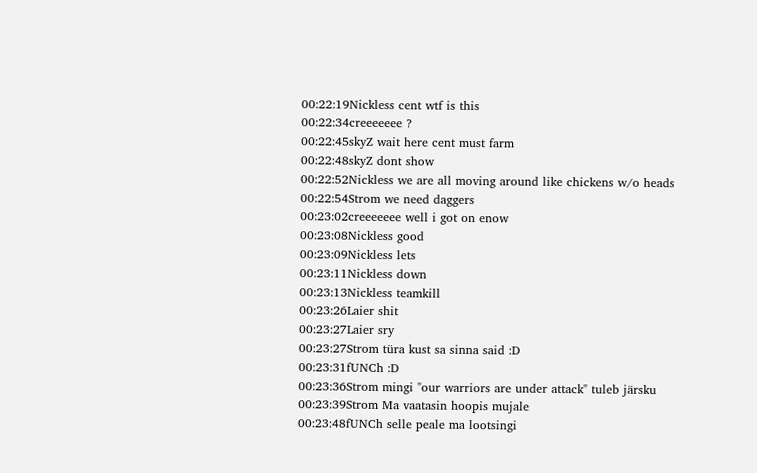00:22:19Nickless cent wtf is this
00:22:34creeeeeee ?
00:22:45skyZ wait here cent must farm
00:22:48skyZ dont show
00:22:52Nickless we are all moving around like chickens w/o heads
00:22:54Strom we need daggers
00:23:02creeeeeee well i got on enow
00:23:08Nickless good
00:23:09Nickless lets
00:23:11Nickless down
00:23:13Nickless teamkill
00:23:26Laier shit
00:23:27Laier sry
00:23:27Strom türa kust sa sinna said :D
00:23:31fUNCh :D
00:23:36Strom mingi "our warriors are under attack" tuleb järsku
00:23:39Strom Ma vaatasin hoopis mujale
00:23:48fUNCh selle peale ma lootsingi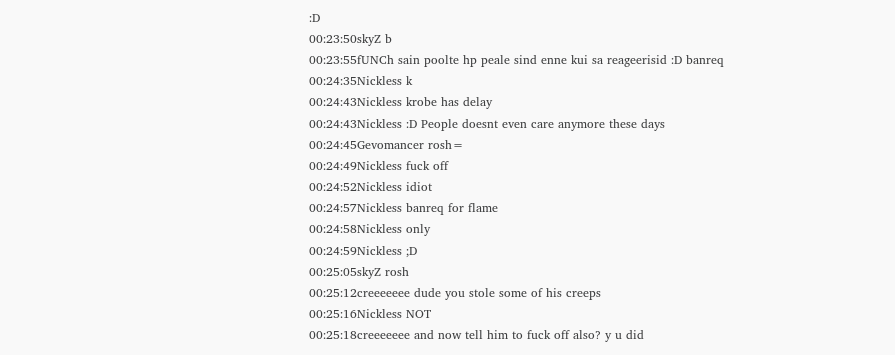:D
00:23:50skyZ b
00:23:55fUNCh sain poolte hp peale sind enne kui sa reageerisid :D banreq
00:24:35Nickless k
00:24:43Nickless krobe has delay
00:24:43Nickless :D People doesnt even care anymore these days
00:24:45Gevomancer rosh=
00:24:49Nickless fuck off
00:24:52Nickless idiot
00:24:57Nickless banreq for flame
00:24:58Nickless only
00:24:59Nickless ;D
00:25:05skyZ rosh
00:25:12creeeeeee dude you stole some of his creeps
00:25:16Nickless NOT
00:25:18creeeeeee and now tell him to fuck off also? y u did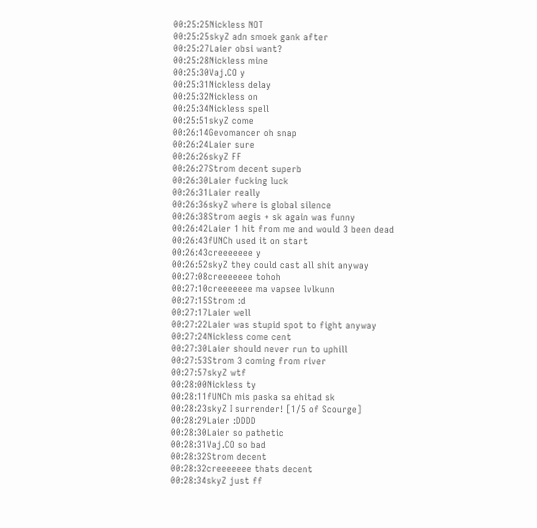00:25:25Nickless NOT
00:25:25skyZ adn smoek gank after
00:25:27Laier obsi want?
00:25:28Nickless mine
00:25:30Vaj.CO y
00:25:31Nickless delay
00:25:32Nickless on
00:25:34Nickless spell
00:25:51skyZ come
00:26:14Gevomancer oh snap
00:26:24Laier sure
00:26:26skyZ FF
00:26:27Strom decent superb
00:26:30Laier fucking luck
00:26:31Laier really
00:26:36skyZ where is global silence
00:26:38Strom aegis + sk again was funny
00:26:42Laier 1 hit from me and would 3 been dead
00:26:43fUNCh used it on start
00:26:43creeeeeee y
00:26:52skyZ they could cast all shit anyway
00:27:08creeeeeee tohoh
00:27:10creeeeeee ma vapsee lvlkunn
00:27:15Strom :d
00:27:17Laier well
00:27:22Laier was stupid spot to fight anyway
00:27:24Nickless come cent
00:27:30Laier should never run to uphill
00:27:53Strom 3 coming from river
00:27:57skyZ wtf
00:28:00Nickless ty
00:28:11fUNCh mis paska sa ehitad sk
00:28:23skyZ I surrender! [1/5 of Scourge]
00:28:29Laier :DDDD
00:28:30Laier so pathetic
00:28:31Vaj.CO so bad
00:28:32Strom decent
00:28:32creeeeeee thats decent
00:28:34skyZ just ff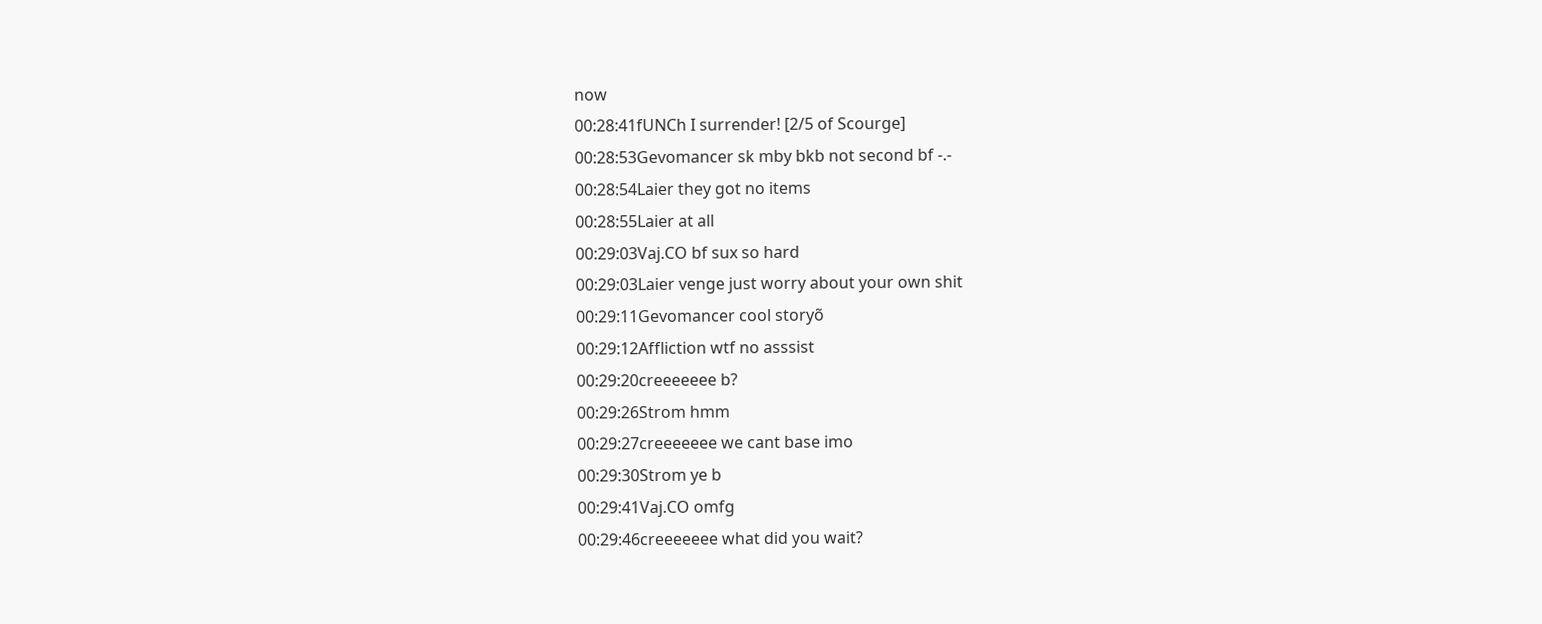now
00:28:41fUNCh I surrender! [2/5 of Scourge]
00:28:53Gevomancer sk mby bkb not second bf -.-
00:28:54Laier they got no items
00:28:55Laier at all
00:29:03Vaj.CO bf sux so hard
00:29:03Laier venge just worry about your own shit
00:29:11Gevomancer cool storyõ
00:29:12Affliction wtf no asssist
00:29:20creeeeeee b?
00:29:26Strom hmm
00:29:27creeeeeee we cant base imo
00:29:30Strom ye b
00:29:41Vaj.CO omfg
00:29:46creeeeeee what did you wait?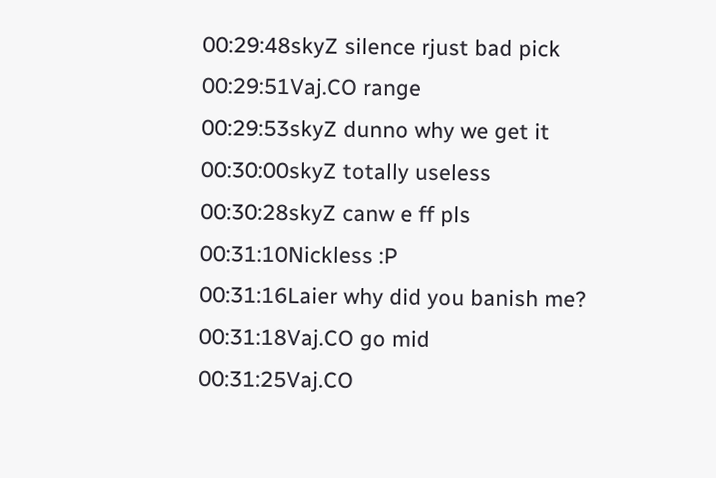00:29:48skyZ silence rjust bad pick
00:29:51Vaj.CO range
00:29:53skyZ dunno why we get it
00:30:00skyZ totally useless
00:30:28skyZ canw e ff pls
00:31:10Nickless :P
00:31:16Laier why did you banish me?
00:31:18Vaj.CO go mid
00:31:25Vaj.CO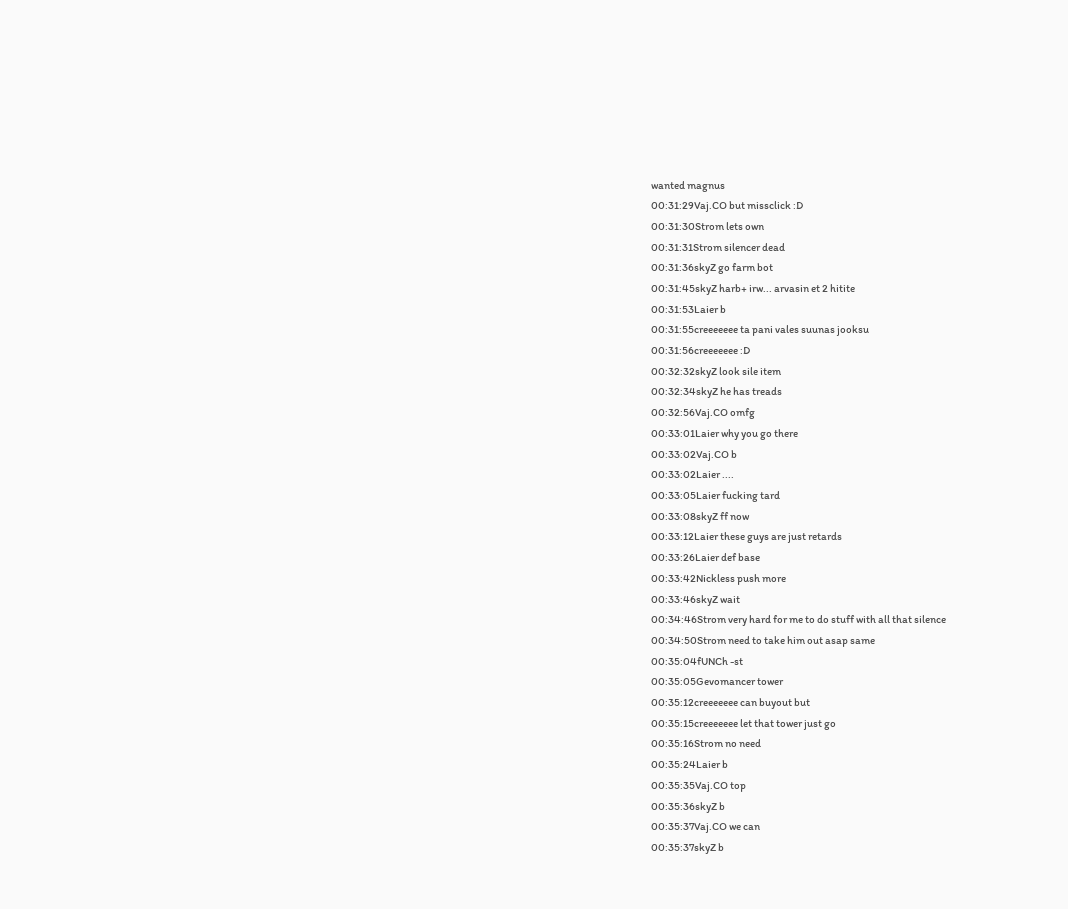wanted magnus
00:31:29Vaj.CO but missclick :D
00:31:30Strom lets own
00:31:31Strom silencer dead
00:31:36skyZ go farm bot
00:31:45skyZ harb+ irw... arvasin et 2 hitite
00:31:53Laier b
00:31:55creeeeeee ta pani vales suunas jooksu
00:31:56creeeeeee :D
00:32:32skyZ look sile item
00:32:34skyZ he has treads
00:32:56Vaj.CO omfg
00:33:01Laier why you go there
00:33:02Vaj.CO b
00:33:02Laier ....
00:33:05Laier fucking tard
00:33:08skyZ ff now
00:33:12Laier these guys are just retards
00:33:26Laier def base
00:33:42Nickless push more
00:33:46skyZ wait
00:34:46Strom very hard for me to do stuff with all that silence
00:34:50Strom need to take him out asap same
00:35:04fUNCh -st
00:35:05Gevomancer tower
00:35:12creeeeeee can buyout but
00:35:15creeeeeee let that tower just go
00:35:16Strom no need
00:35:24Laier b
00:35:35Vaj.CO top
00:35:36skyZ b
00:35:37Vaj.CO we can
00:35:37skyZ b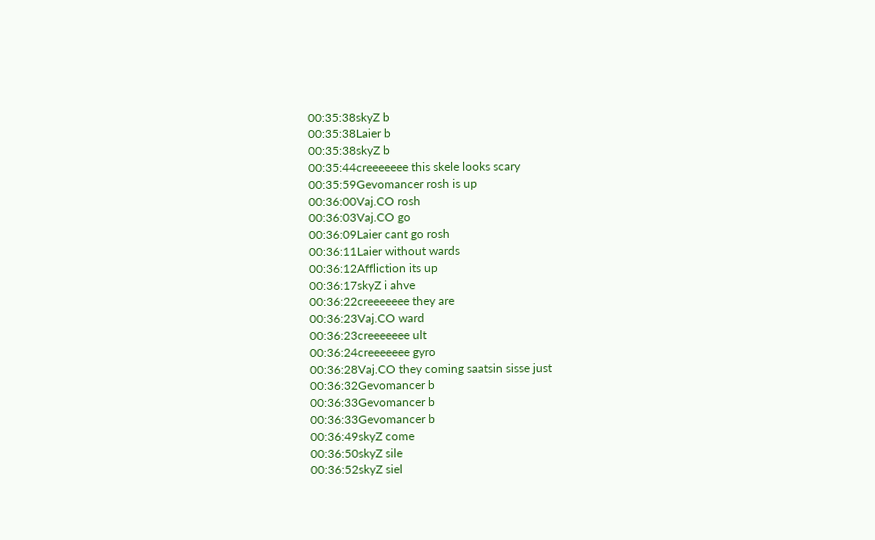00:35:38skyZ b
00:35:38Laier b
00:35:38skyZ b
00:35:44creeeeeee this skele looks scary
00:35:59Gevomancer rosh is up
00:36:00Vaj.CO rosh
00:36:03Vaj.CO go
00:36:09Laier cant go rosh
00:36:11Laier without wards
00:36:12Affliction its up
00:36:17skyZ i ahve
00:36:22creeeeeee they are
00:36:23Vaj.CO ward
00:36:23creeeeeee ult
00:36:24creeeeeee gyro
00:36:28Vaj.CO they coming saatsin sisse just
00:36:32Gevomancer b
00:36:33Gevomancer b
00:36:33Gevomancer b
00:36:49skyZ come
00:36:50skyZ sile
00:36:52skyZ siel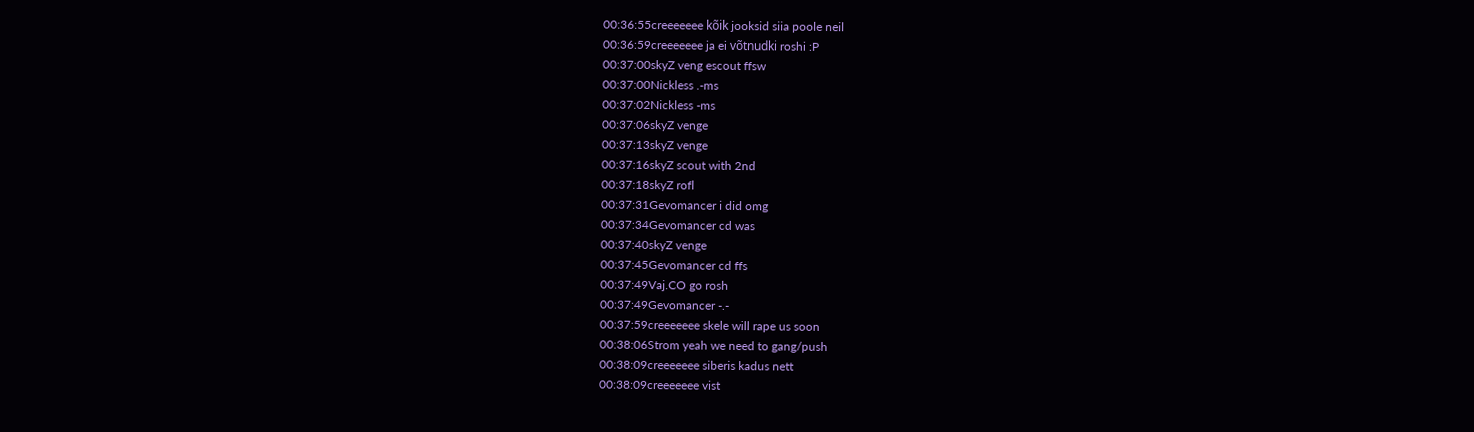00:36:55creeeeeee kõik jooksid siia poole neil
00:36:59creeeeeee ja ei võtnudki roshi :P
00:37:00skyZ veng escout ffsw
00:37:00Nickless .-ms
00:37:02Nickless -ms
00:37:06skyZ venge
00:37:13skyZ venge
00:37:16skyZ scout with 2nd
00:37:18skyZ rofl
00:37:31Gevomancer i did omg
00:37:34Gevomancer cd was
00:37:40skyZ venge
00:37:45Gevomancer cd ffs
00:37:49Vaj.CO go rosh
00:37:49Gevomancer -.-
00:37:59creeeeeee skele will rape us soon
00:38:06Strom yeah we need to gang/push
00:38:09creeeeeee siberis kadus nett
00:38:09creeeeeee vist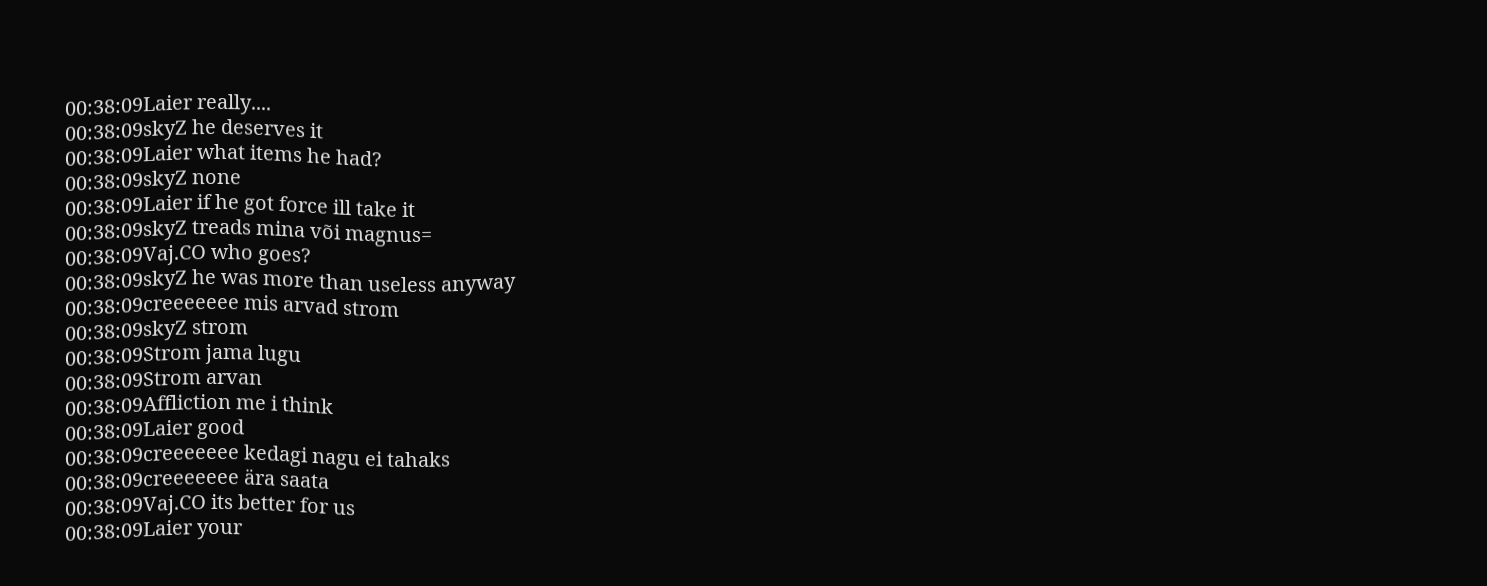00:38:09Laier really....
00:38:09skyZ he deserves it
00:38:09Laier what items he had?
00:38:09skyZ none
00:38:09Laier if he got force ill take it
00:38:09skyZ treads mina või magnus=
00:38:09Vaj.CO who goes?
00:38:09skyZ he was more than useless anyway
00:38:09creeeeeee mis arvad strom
00:38:09skyZ strom
00:38:09Strom jama lugu
00:38:09Strom arvan
00:38:09Affliction me i think
00:38:09Laier good
00:38:09creeeeeee kedagi nagu ei tahaks
00:38:09creeeeeee ära saata
00:38:09Vaj.CO its better for us
00:38:09Laier your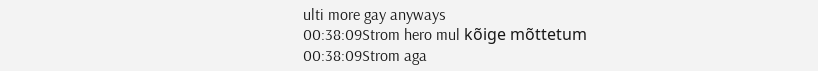ulti more gay anyways
00:38:09Strom hero mul kõige mõttetum
00:38:09Strom aga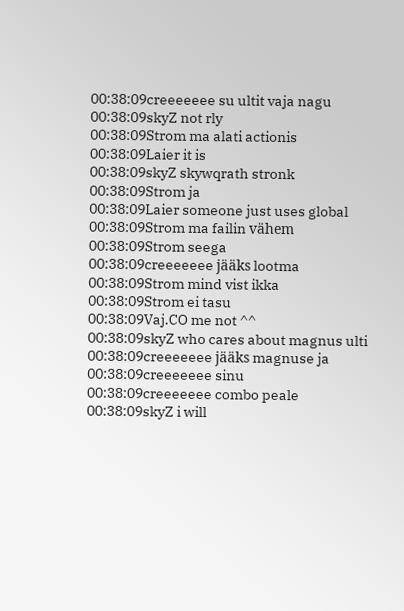00:38:09creeeeeee su ultit vaja nagu
00:38:09skyZ not rly
00:38:09Strom ma alati actionis
00:38:09Laier it is
00:38:09skyZ skywqrath stronk
00:38:09Strom ja
00:38:09Laier someone just uses global
00:38:09Strom ma failin vähem
00:38:09Strom seega
00:38:09creeeeeee jääks lootma
00:38:09Strom mind vist ikka
00:38:09Strom ei tasu
00:38:09Vaj.CO me not ^^
00:38:09skyZ who cares about magnus ulti
00:38:09creeeeeee jääks magnuse ja
00:38:09creeeeeee sinu
00:38:09creeeeeee combo peale
00:38:09skyZ i will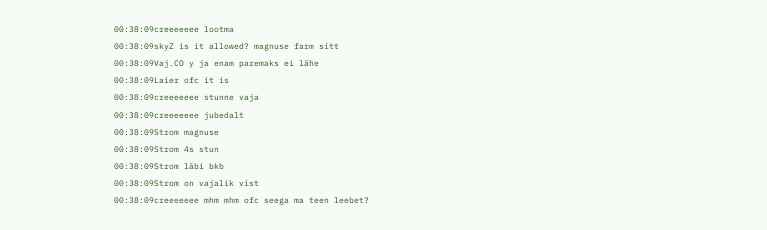00:38:09creeeeeee lootma
00:38:09skyZ is it allowed? magnuse farm sitt
00:38:09Vaj.CO y ja enam paremaks ei lähe
00:38:09Laier ofc it is
00:38:09creeeeeee stunne vaja
00:38:09creeeeeee jubedalt
00:38:09Strom magnuse
00:38:09Strom 4s stun
00:38:09Strom läbi bkb
00:38:09Strom on vajalik vist
00:38:09creeeeeee mhm mhm ofc seega ma teen leebet?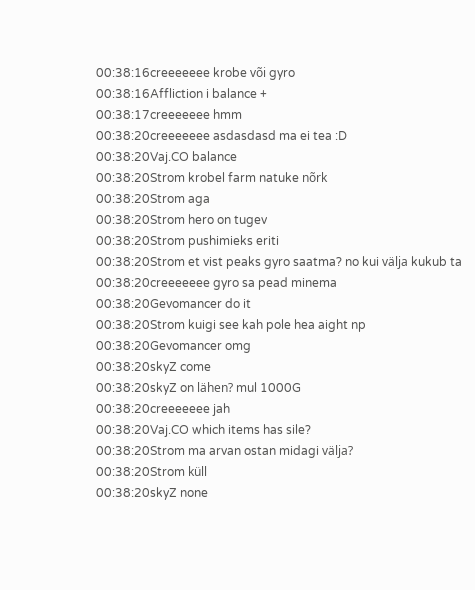00:38:16creeeeeee krobe või gyro
00:38:16Affliction i balance +
00:38:17creeeeeee hmm
00:38:20creeeeeee asdasdasd ma ei tea :D
00:38:20Vaj.CO balance
00:38:20Strom krobel farm natuke nõrk
00:38:20Strom aga
00:38:20Strom hero on tugev
00:38:20Strom pushimieks eriti
00:38:20Strom et vist peaks gyro saatma? no kui välja kukub ta
00:38:20creeeeeee gyro sa pead minema
00:38:20Gevomancer do it
00:38:20Strom kuigi see kah pole hea aight np
00:38:20Gevomancer omg
00:38:20skyZ come
00:38:20skyZ on lähen? mul 1000G
00:38:20creeeeeee jah
00:38:20Vaj.CO which items has sile?
00:38:20Strom ma arvan ostan midagi välja?
00:38:20Strom küll
00:38:20skyZ none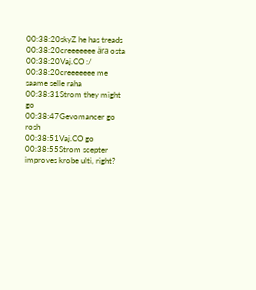00:38:20skyZ he has treads
00:38:20creeeeeee ära osta
00:38:20Vaj.CO :/
00:38:20creeeeeee me saame selle raha
00:38:31Strom they might go
00:38:47Gevomancer go rosh
00:38:51Vaj.CO go
00:38:55Strom scepter improves krobe ulti, right?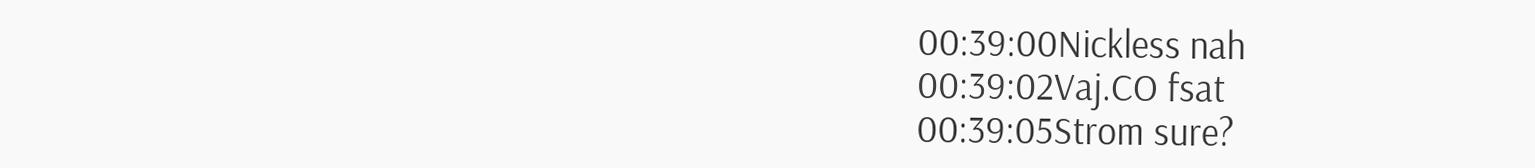00:39:00Nickless nah
00:39:02Vaj.CO fsat
00:39:05Strom sure?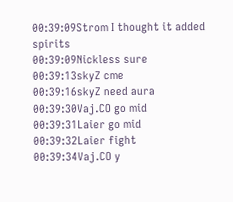00:39:09Strom I thought it added spirits
00:39:09Nickless sure
00:39:13skyZ cme
00:39:16skyZ need aura
00:39:30Vaj.CO go mid
00:39:31Laier go mid
00:39:32Laier fight
00:39:34Vaj.CO y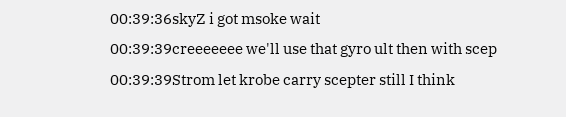00:39:36skyZ i got msoke wait
00:39:39creeeeeee we'll use that gyro ult then with scep
00:39:39Strom let krobe carry scepter still I think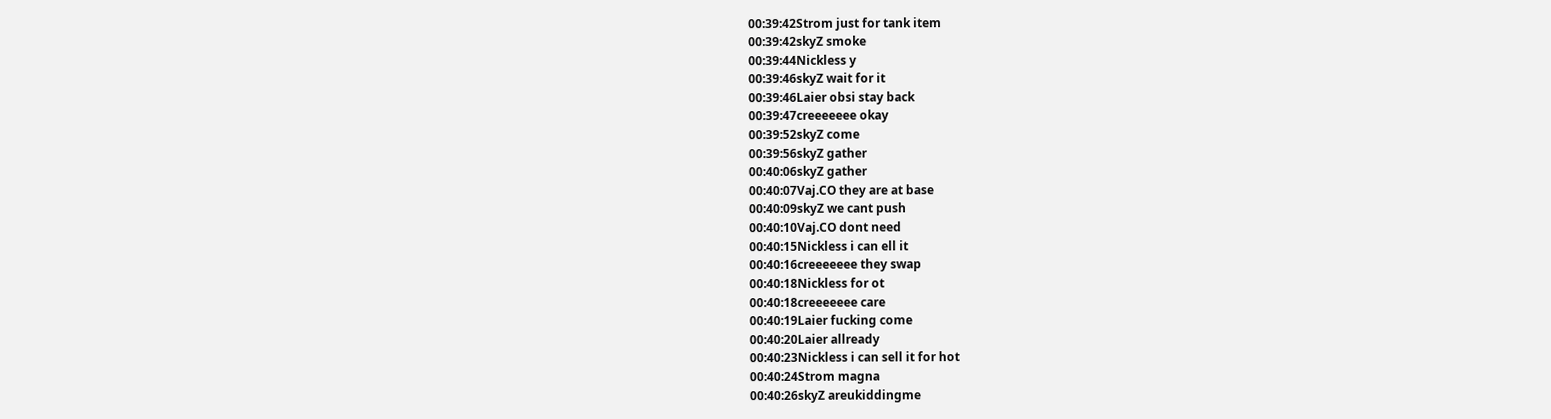00:39:42Strom just for tank item
00:39:42skyZ smoke
00:39:44Nickless y
00:39:46skyZ wait for it
00:39:46Laier obsi stay back
00:39:47creeeeeee okay
00:39:52skyZ come
00:39:56skyZ gather
00:40:06skyZ gather
00:40:07Vaj.CO they are at base
00:40:09skyZ we cant push
00:40:10Vaj.CO dont need
00:40:15Nickless i can ell it
00:40:16creeeeeee they swap
00:40:18Nickless for ot
00:40:18creeeeeee care
00:40:19Laier fucking come
00:40:20Laier allready
00:40:23Nickless i can sell it for hot
00:40:24Strom magna
00:40:26skyZ areukiddingme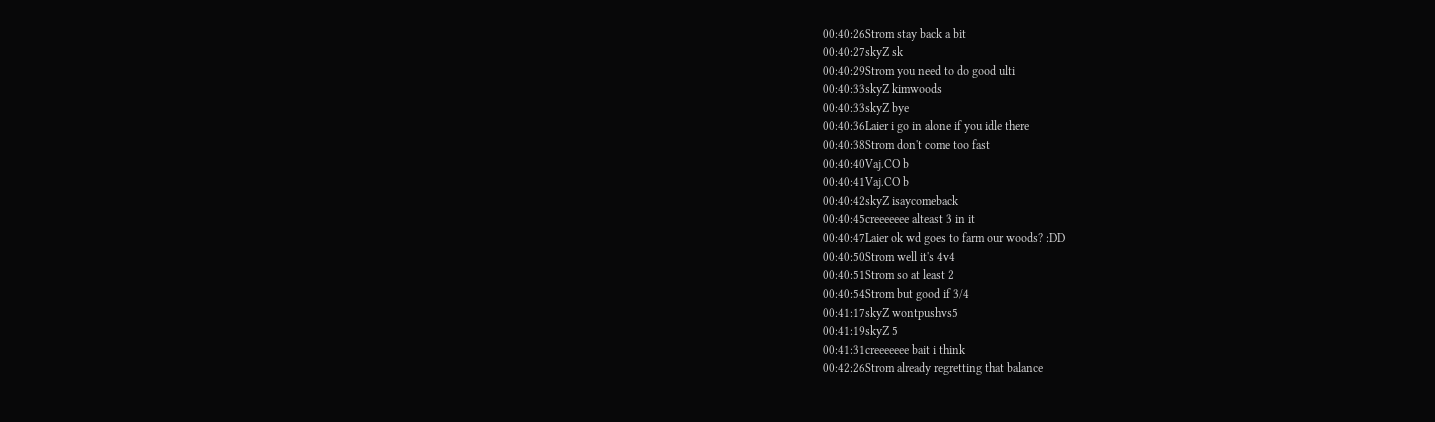00:40:26Strom stay back a bit
00:40:27skyZ sk
00:40:29Strom you need to do good ulti
00:40:33skyZ kimwoods
00:40:33skyZ bye
00:40:36Laier i go in alone if you idle there
00:40:38Strom don't come too fast
00:40:40Vaj.CO b
00:40:41Vaj.CO b
00:40:42skyZ isaycomeback
00:40:45creeeeeee alteast 3 in it
00:40:47Laier ok wd goes to farm our woods? :DD
00:40:50Strom well it's 4v4
00:40:51Strom so at least 2
00:40:54Strom but good if 3/4
00:41:17skyZ wontpushvs5
00:41:19skyZ 5
00:41:31creeeeeee bait i think
00:42:26Strom already regretting that balance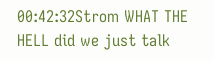00:42:32Strom WHAT THE HELL did we just talk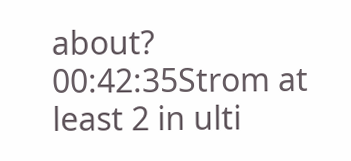about?
00:42:35Strom at least 2 in ulti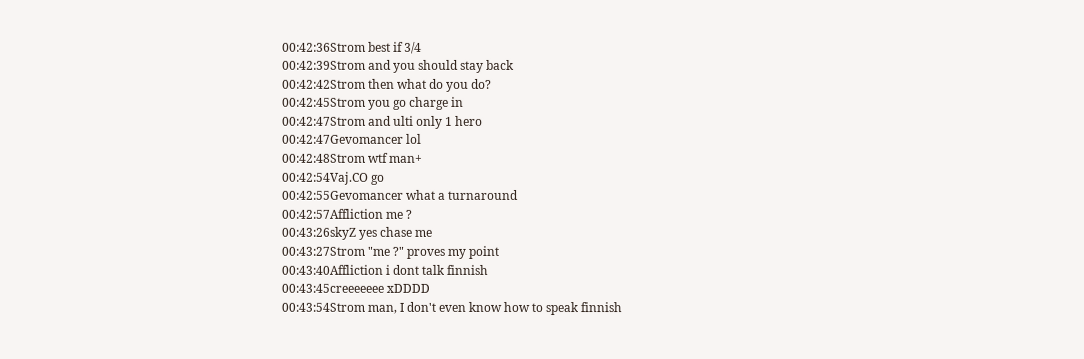00:42:36Strom best if 3/4
00:42:39Strom and you should stay back
00:42:42Strom then what do you do?
00:42:45Strom you go charge in
00:42:47Strom and ulti only 1 hero
00:42:47Gevomancer lol
00:42:48Strom wtf man+
00:42:54Vaj.CO go
00:42:55Gevomancer what a turnaround
00:42:57Affliction me ?
00:43:26skyZ yes chase me
00:43:27Strom "me ?" proves my point
00:43:40Affliction i dont talk finnish
00:43:45creeeeeee xDDDD
00:43:54Strom man, I don't even know how to speak finnish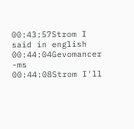00:43:57Strom I said in english
00:44:04Gevomancer -ms
00:44:08Strom I'll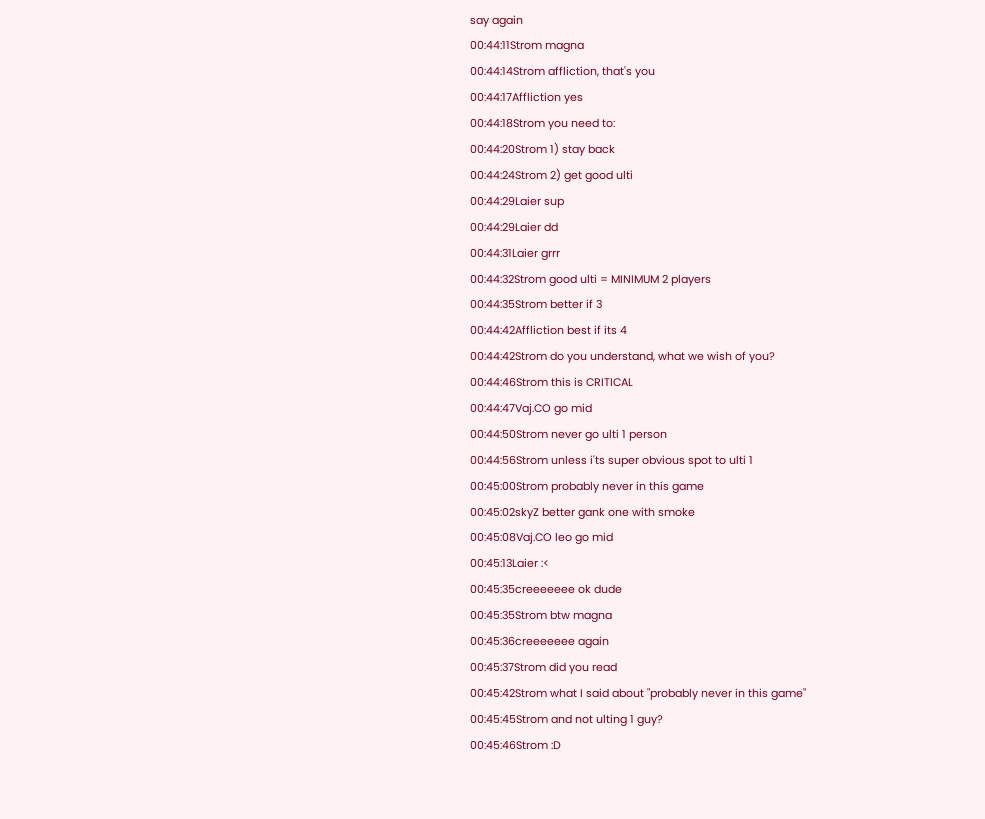say again
00:44:11Strom magna
00:44:14Strom affliction, that's you
00:44:17Affliction yes
00:44:18Strom you need to:
00:44:20Strom 1) stay back
00:44:24Strom 2) get good ulti
00:44:29Laier sup
00:44:29Laier dd
00:44:31Laier grrr
00:44:32Strom good ulti = MINIMUM 2 players
00:44:35Strom better if 3
00:44:42Affliction best if its 4
00:44:42Strom do you understand, what we wish of you?
00:44:46Strom this is CRITICAL
00:44:47Vaj.CO go mid
00:44:50Strom never go ulti 1 person
00:44:56Strom unless i'ts super obvious spot to ulti 1
00:45:00Strom probably never in this game
00:45:02skyZ better gank one with smoke
00:45:08Vaj.CO leo go mid
00:45:13Laier :<
00:45:35creeeeeee ok dude
00:45:35Strom btw magna
00:45:36creeeeeee again
00:45:37Strom did you read
00:45:42Strom what I said about "probably never in this game"
00:45:45Strom and not ulting 1 guy?
00:45:46Strom :D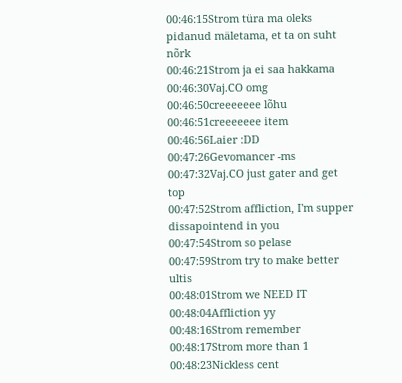00:46:15Strom türa ma oleks pidanud mäletama, et ta on suht nõrk
00:46:21Strom ja ei saa hakkama
00:46:30Vaj.CO omg
00:46:50creeeeeee lõhu
00:46:51creeeeeee item
00:46:56Laier :DD
00:47:26Gevomancer -ms
00:47:32Vaj.CO just gater and get top
00:47:52Strom affliction, I'm supper dissapointend in you
00:47:54Strom so pelase
00:47:59Strom try to make better ultis
00:48:01Strom we NEED IT
00:48:04Affliction yy
00:48:16Strom remember
00:48:17Strom more than 1
00:48:23Nickless cent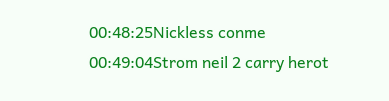00:48:25Nickless conme
00:49:04Strom neil 2 carry herot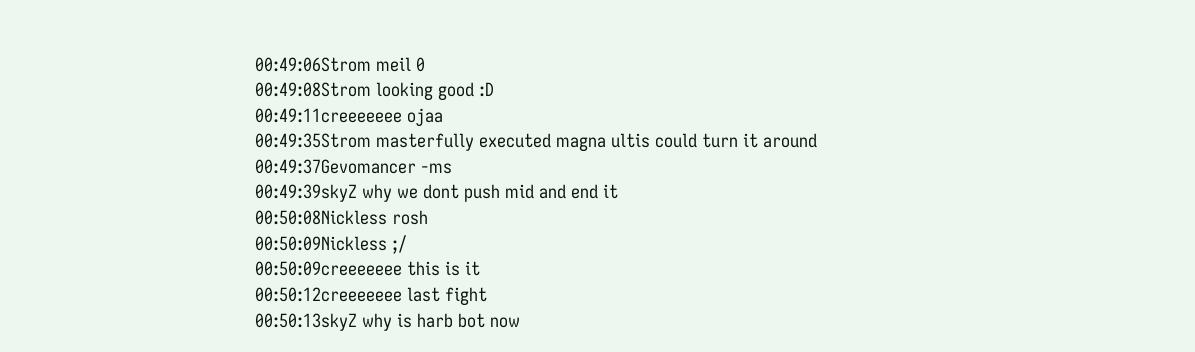00:49:06Strom meil 0
00:49:08Strom looking good :D
00:49:11creeeeeee ojaa
00:49:35Strom masterfully executed magna ultis could turn it around
00:49:37Gevomancer -ms
00:49:39skyZ why we dont push mid and end it
00:50:08Nickless rosh
00:50:09Nickless ;/
00:50:09creeeeeee this is it
00:50:12creeeeeee last fight
00:50:13skyZ why is harb bot now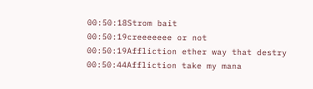00:50:18Strom bait
00:50:19creeeeeee or not
00:50:19Affliction ether way that destry
00:50:44Affliction take my mana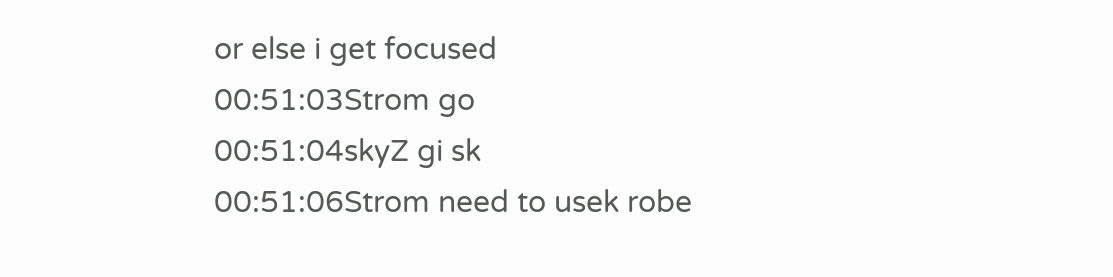or else i get focused
00:51:03Strom go
00:51:04skyZ gi sk
00:51:06Strom need to usek robe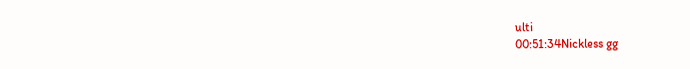ulti
00:51:34Nickless gg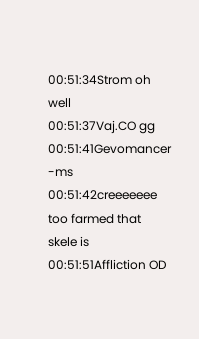00:51:34Strom oh well
00:51:37Vaj.CO gg
00:51:41Gevomancer -ms
00:51:42creeeeeee too farmed that skele is
00:51:51Affliction OD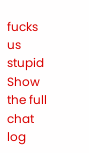fucks us stupid
Show the full chat log